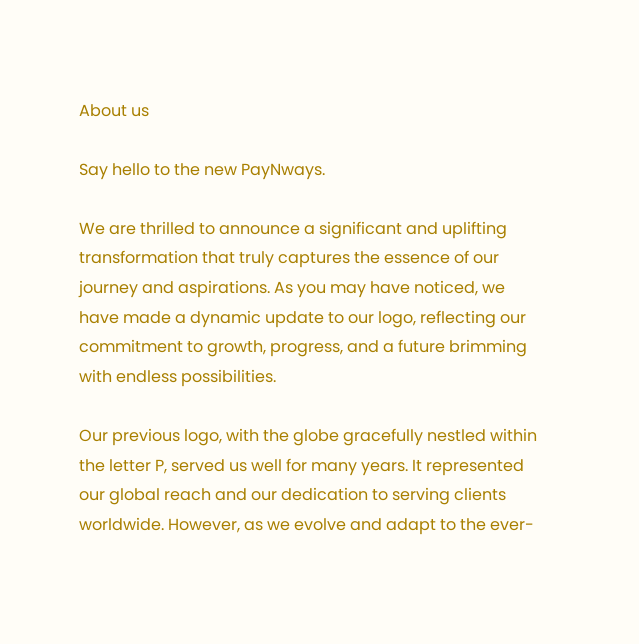About us

Say hello to the new PayNways.

We are thrilled to announce a significant and uplifting transformation that truly captures the essence of our journey and aspirations. As you may have noticed, we have made a dynamic update to our logo, reflecting our commitment to growth, progress, and a future brimming with endless possibilities.

Our previous logo, with the globe gracefully nestled within the letter P, served us well for many years. It represented our global reach and our dedication to serving clients worldwide. However, as we evolve and adapt to the ever-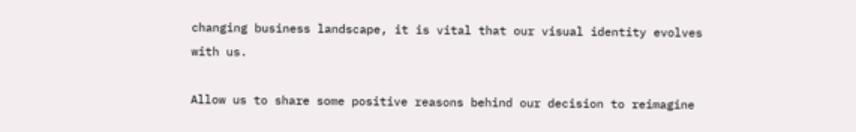changing business landscape, it is vital that our visual identity evolves with us.

Allow us to share some positive reasons behind our decision to reimagine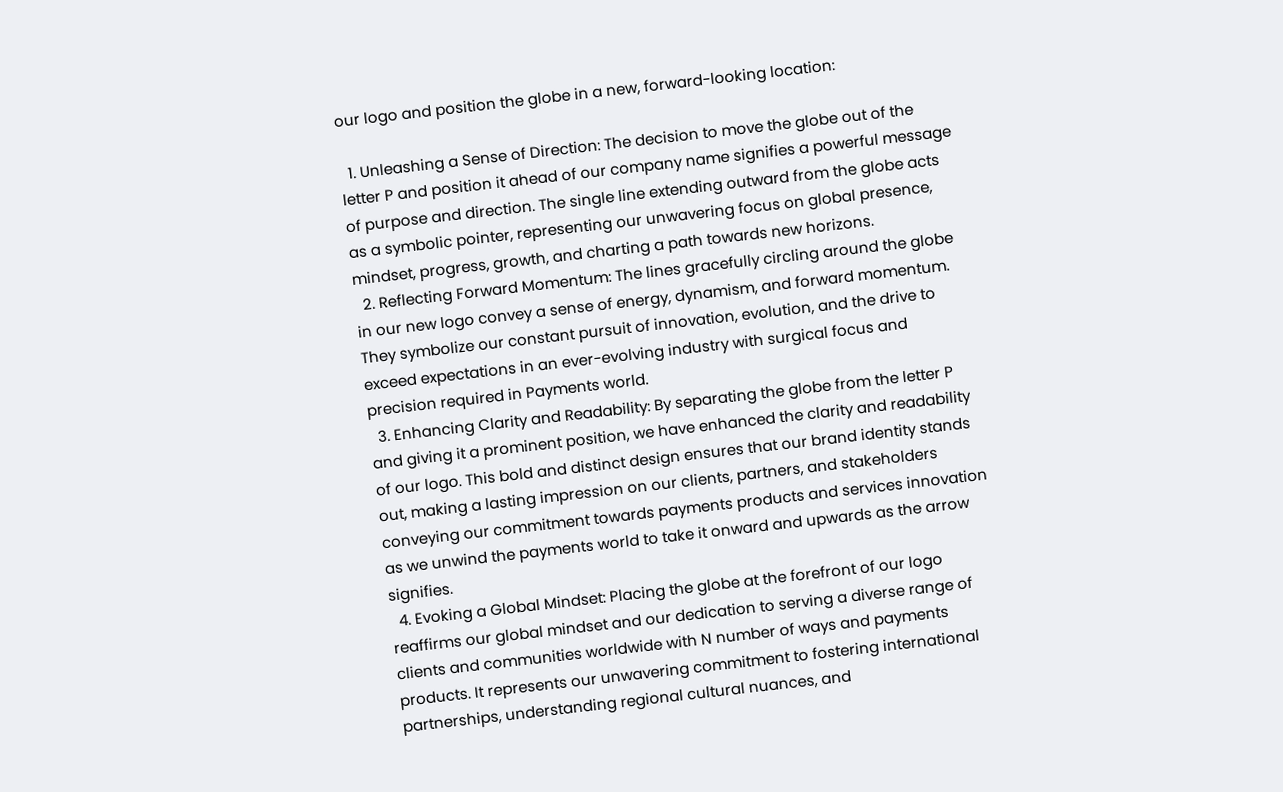our logo and position the globe in a new, forward-looking location:

  1. Unleashing a Sense of Direction: The decision to move the globe out of the letter P and position it ahead of our company name signifies a powerful message of purpose and direction. The single line extending outward from the globe acts as a symbolic pointer, representing our unwavering focus on global presence, mindset, progress, growth, and charting a path towards new horizons.
  2. Reflecting Forward Momentum: The lines gracefully circling around the globe in our new logo convey a sense of energy, dynamism, and forward momentum. They symbolize our constant pursuit of innovation, evolution, and the drive to exceed expectations in an ever-evolving industry with surgical focus and precision required in Payments world.
  3. Enhancing Clarity and Readability: By separating the globe from the letter P and giving it a prominent position, we have enhanced the clarity and readability of our logo. This bold and distinct design ensures that our brand identity stands out, making a lasting impression on our clients, partners, and stakeholders conveying our commitment towards payments products and services innovation as we unwind the payments world to take it onward and upwards as the arrow signifies.
  4. Evoking a Global Mindset: Placing the globe at the forefront of our logo reaffirms our global mindset and our dedication to serving a diverse range of clients and communities worldwide with N number of ways and payments products. It represents our unwavering commitment to fostering international partnerships, understanding regional cultural nuances, and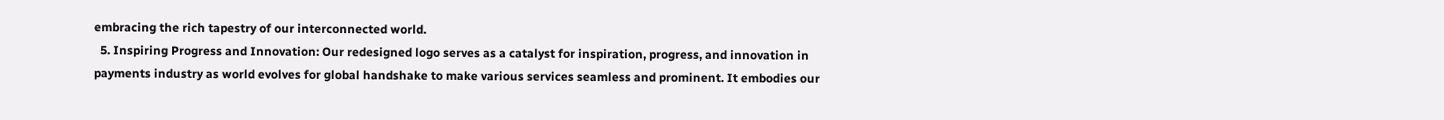embracing the rich tapestry of our interconnected world.
  5. Inspiring Progress and Innovation: Our redesigned logo serves as a catalyst for inspiration, progress, and innovation in payments industry as world evolves for global handshake to make various services seamless and prominent. It embodies our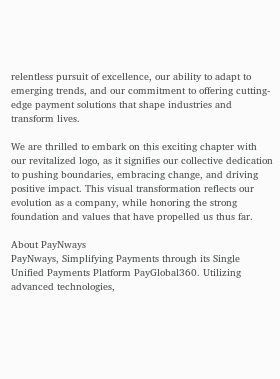relentless pursuit of excellence, our ability to adapt to emerging trends, and our commitment to offering cutting-edge payment solutions that shape industries and transform lives.

We are thrilled to embark on this exciting chapter with our revitalized logo, as it signifies our collective dedication to pushing boundaries, embracing change, and driving positive impact. This visual transformation reflects our evolution as a company, while honoring the strong foundation and values that have propelled us thus far.

About PayNways
PayNways, Simplifying Payments through its Single Unified Payments Platform PayGlobal360. Utilizing advanced technologies,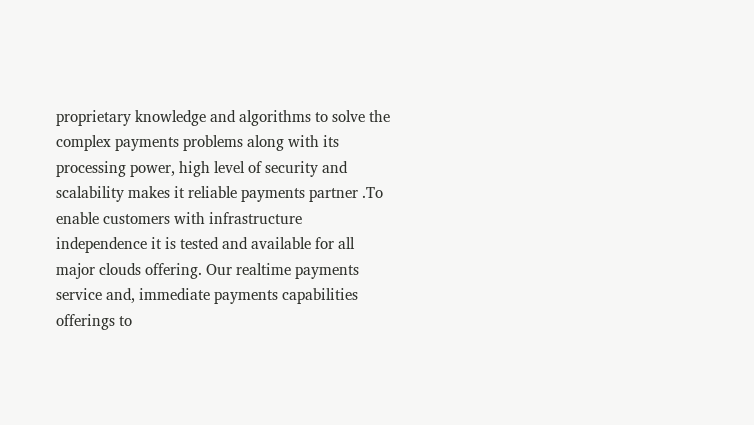proprietary knowledge and algorithms to solve the complex payments problems along with its processing power, high level of security and scalability makes it reliable payments partner .To enable customers with infrastructure independence it is tested and available for all major clouds offering. Our realtime payments service and, immediate payments capabilities offerings to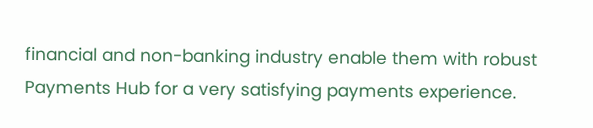financial and non-banking industry enable them with robust Payments Hub for a very satisfying payments experience.